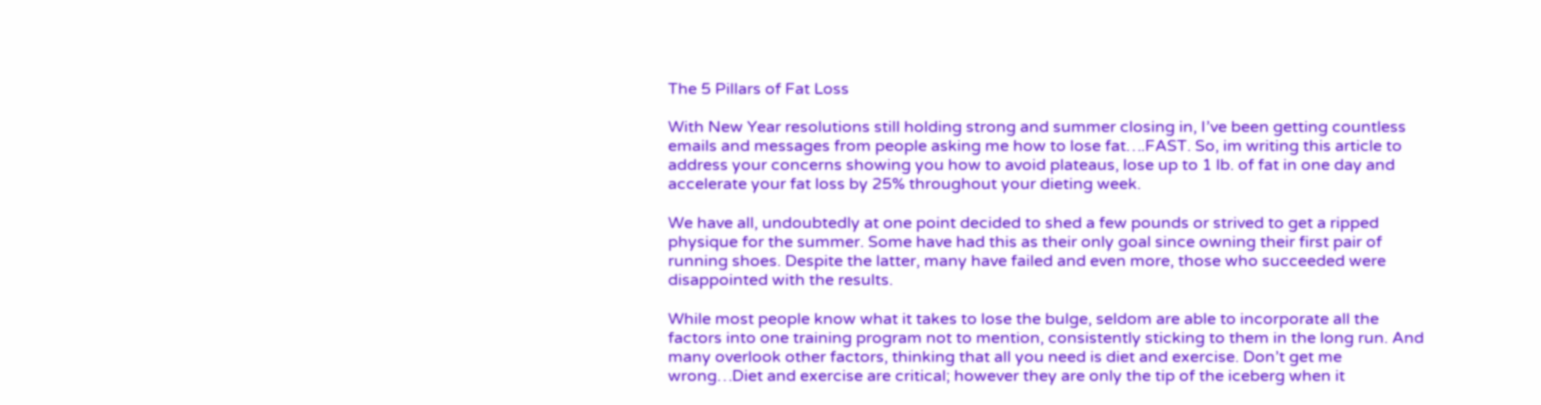The 5 Pillars of Fat Loss

With New Year resolutions still holding strong and summer closing in, I’ve been getting countless emails and messages from people asking me how to lose fat….FAST. So, im writing this article to address your concerns showing you how to avoid plateaus, lose up to 1 lb. of fat in one day and accelerate your fat loss by 25% throughout your dieting week.

We have all, undoubtedly at one point decided to shed a few pounds or strived to get a ripped physique for the summer. Some have had this as their only goal since owning their first pair of running shoes. Despite the latter, many have failed and even more, those who succeeded were disappointed with the results.

While most people know what it takes to lose the bulge, seldom are able to incorporate all the factors into one training program not to mention, consistently sticking to them in the long run. And many overlook other factors, thinking that all you need is diet and exercise. Don’t get me wrong…Diet and exercise are critical; however they are only the tip of the iceberg when it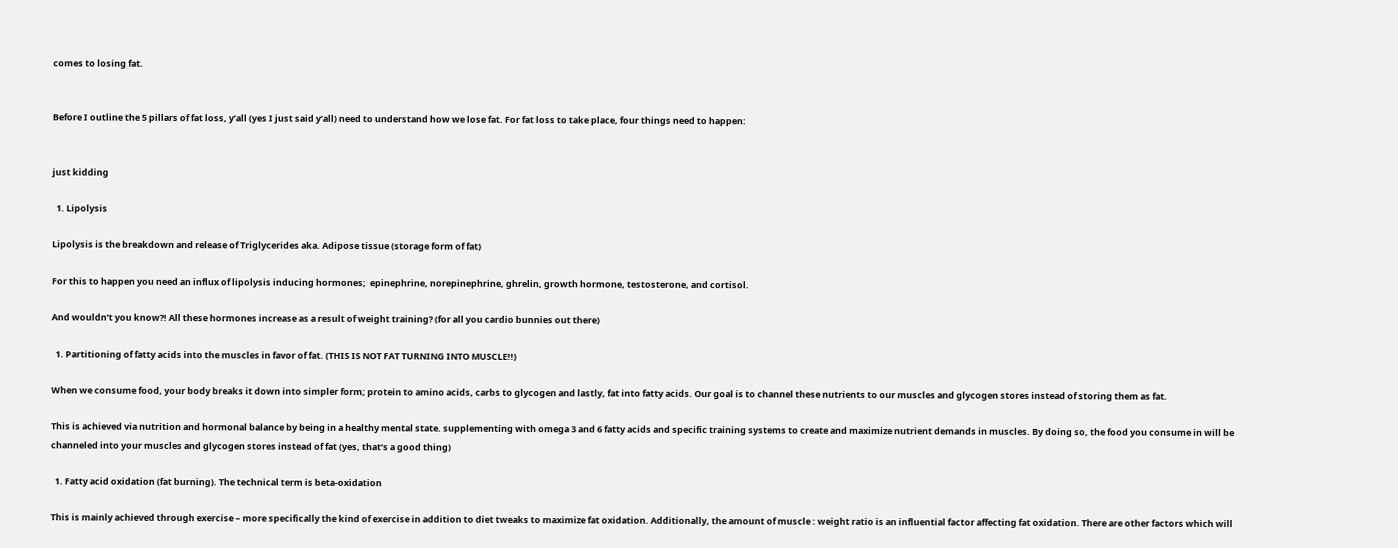comes to losing fat.


Before I outline the 5 pillars of fat loss, y’all (yes I just said y’all) need to understand how we lose fat. For fat loss to take place, four things need to happen:


just kidding

  1. Lipolysis

Lipolysis is the breakdown and release of Triglycerides aka. Adipose tissue (storage form of fat)

For this to happen you need an influx of lipolysis inducing hormones;  epinephrine, norepinephrine, ghrelin, growth hormone, testosterone, and cortisol.

And wouldn’t you know?! All these hormones increase as a result of weight training? (for all you cardio bunnies out there)

  1. Partitioning of fatty acids into the muscles in favor of fat. (THIS IS NOT FAT TURNING INTO MUSCLE!!)

When we consume food, your body breaks it down into simpler form; protein to amino acids, carbs to glycogen and lastly, fat into fatty acids. Our goal is to channel these nutrients to our muscles and glycogen stores instead of storing them as fat.

This is achieved via nutrition and hormonal balance by being in a healthy mental state. supplementing with omega 3 and 6 fatty acids and specific training systems to create and maximize nutrient demands in muscles. By doing so, the food you consume in will be channeled into your muscles and glycogen stores instead of fat (yes, that’s a good thing)

  1. Fatty acid oxidation (fat burning). The technical term is beta-oxidation

This is mainly achieved through exercise – more specifically the kind of exercise in addition to diet tweaks to maximize fat oxidation. Additionally, the amount of muscle : weight ratio is an influential factor affecting fat oxidation. There are other factors which will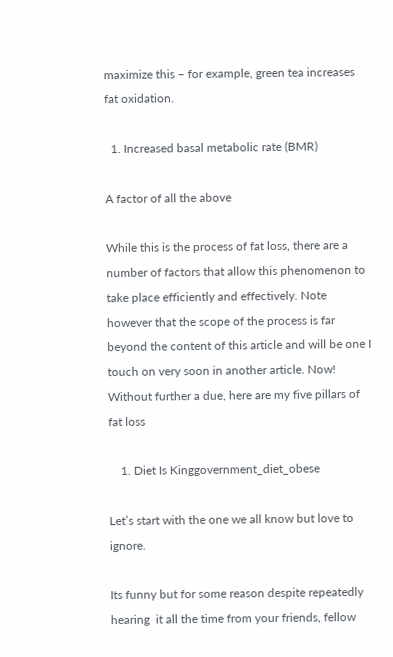maximize this – for example, green tea increases fat oxidation.

  1. Increased basal metabolic rate (BMR)

A factor of all the above

While this is the process of fat loss, there are a number of factors that allow this phenomenon to take place efficiently and effectively. Note however that the scope of the process is far beyond the content of this article and will be one I touch on very soon in another article. Now!  Without further a due, here are my five pillars of fat loss

    1. Diet Is Kinggovernment_diet_obese

Let’s start with the one we all know but love to ignore.

Its funny but for some reason despite repeatedly hearing  it all the time from your friends, fellow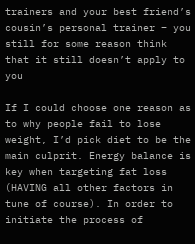trainers and your best friend’s cousin’s personal trainer – you still for some reason think that it still doesn’t apply to you

If I could choose one reason as to why people fail to lose weight, I’d pick diet to be the main culprit. Energy balance is key when targeting fat loss (HAVING all other factors in tune of course). In order to initiate the process of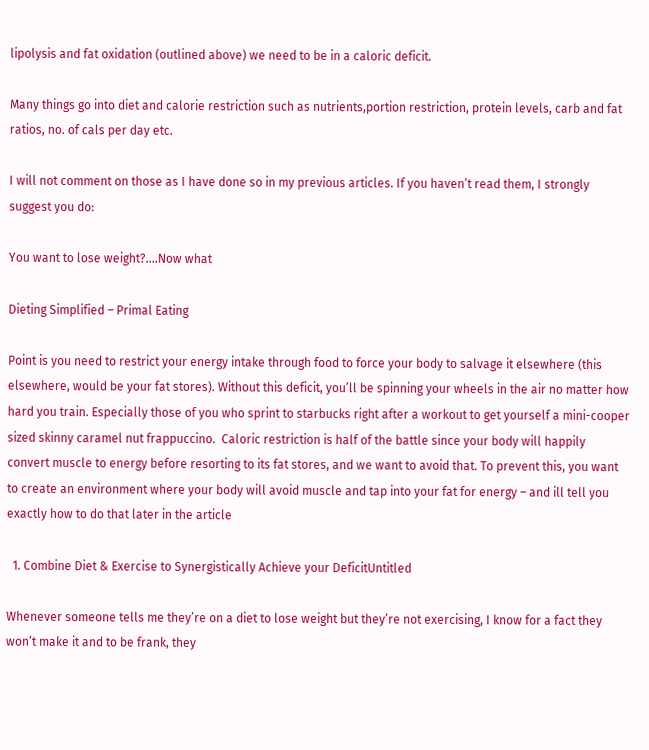lipolysis and fat oxidation (outlined above) we need to be in a caloric deficit.

Many things go into diet and calorie restriction such as nutrients,portion restriction, protein levels, carb and fat ratios, no. of cals per day etc.

I will not comment on those as I have done so in my previous articles. If you haven’t read them, I strongly suggest you do:

You want to lose weight?….Now what

Dieting Simplified – Primal Eating

Point is you need to restrict your energy intake through food to force your body to salvage it elsewhere (this elsewhere, would be your fat stores). Without this deficit, you’ll be spinning your wheels in the air no matter how hard you train. Especially those of you who sprint to starbucks right after a workout to get yourself a mini-cooper sized skinny caramel nut frappuccino.  Caloric restriction is half of the battle since your body will happily convert muscle to energy before resorting to its fat stores, and we want to avoid that. To prevent this, you want to create an environment where your body will avoid muscle and tap into your fat for energy – and ill tell you exactly how to do that later in the article

  1. Combine Diet & Exercise to Synergistically Achieve your DeficitUntitled

Whenever someone tells me they’re on a diet to lose weight but they’re not exercising, I know for a fact they won’t make it and to be frank, they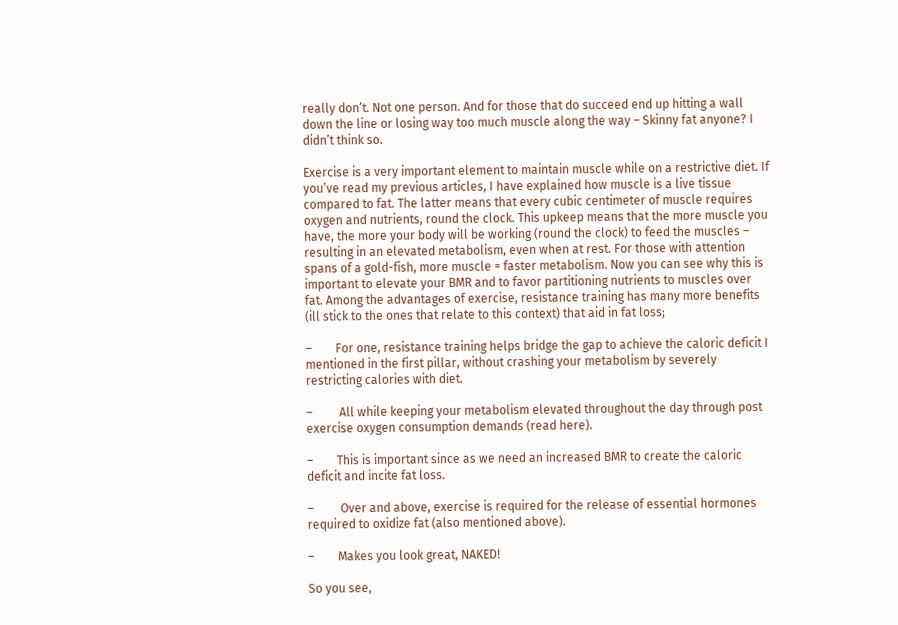really don’t. Not one person. And for those that do succeed end up hitting a wall down the line or losing way too much muscle along the way – Skinny fat anyone? I didn’t think so.

Exercise is a very important element to maintain muscle while on a restrictive diet. If you’ve read my previous articles, I have explained how muscle is a live tissue compared to fat. The latter means that every cubic centimeter of muscle requires oxygen and nutrients, round the clock. This upkeep means that the more muscle you have, the more your body will be working (round the clock) to feed the muscles – resulting in an elevated metabolism, even when at rest. For those with attention spans of a gold-fish, more muscle = faster metabolism. Now you can see why this is important to elevate your BMR and to favor partitioning nutrients to muscles over fat. Among the advantages of exercise, resistance training has many more benefits (ill stick to the ones that relate to this context) that aid in fat loss;

–        For one, resistance training helps bridge the gap to achieve the caloric deficit I mentioned in the first pillar, without crashing your metabolism by severely restricting calories with diet.

–         All while keeping your metabolism elevated throughout the day through post exercise oxygen consumption demands (read here).

–        This is important since as we need an increased BMR to create the caloric deficit and incite fat loss.

–         Over and above, exercise is required for the release of essential hormones required to oxidize fat (also mentioned above).

–        Makes you look great, NAKED!

So you see,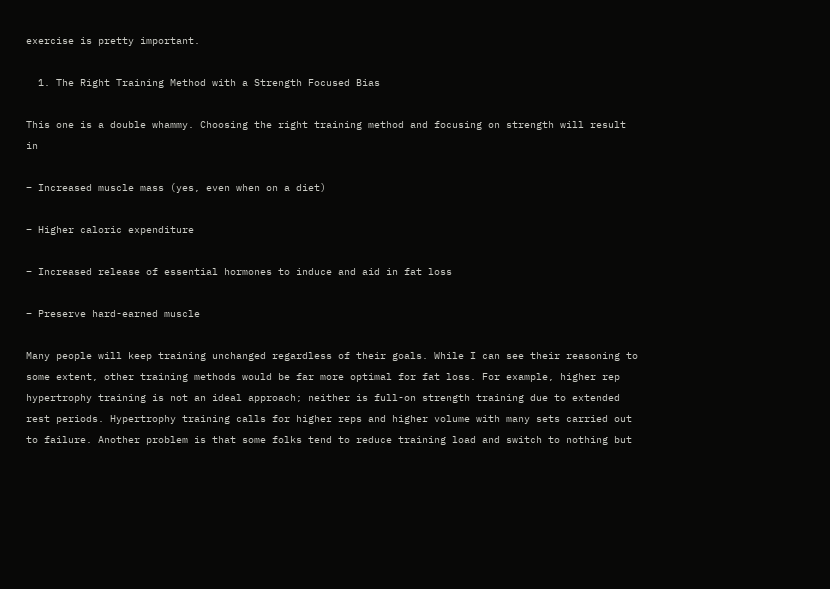exercise is pretty important.

  1. The Right Training Method with a Strength Focused Bias

This one is a double whammy. Choosing the right training method and focusing on strength will result in

– Increased muscle mass (yes, even when on a diet)

– Higher caloric expenditure

– Increased release of essential hormones to induce and aid in fat loss

– Preserve hard-earned muscle

Many people will keep training unchanged regardless of their goals. While I can see their reasoning to some extent, other training methods would be far more optimal for fat loss. For example, higher rep hypertrophy training is not an ideal approach; neither is full-on strength training due to extended rest periods. Hypertrophy training calls for higher reps and higher volume with many sets carried out to failure. Another problem is that some folks tend to reduce training load and switch to nothing but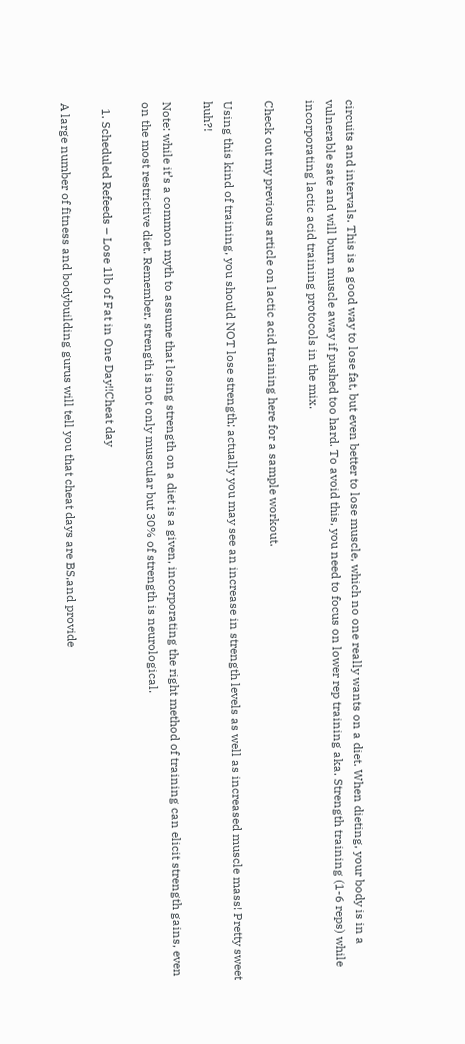circuits and intervals. This is a good way to lose fat, but even better to lose muscle, which no one really wants on a diet. When dieting, your body is in a vulnerable sate and will burn muscle away if pushed too hard. To avoid this, you need to focus on lower rep training aka. Strength training (1-6 reps) while incorporating lactic acid training protocols in the mix.

Check out my previous article on lactic acid training here for a sample workout.

Using this kind of training, you should NOT lose strength; actually you may see an increase in strength levels as well as increased muscle mass! Pretty sweet huh?!

Note: while it’s a common myth to assume that losing strength on a diet is a given, incorporating the right method of training can elicit strength gains, even on the most restrictive diet. Remember, strength is not only muscular but 30% of strength is neurological.

  1. Scheduled Refeeds – Lose 1lb of Fat in One Day!!Cheat day

A large number of fitness and bodybuilding gurus will tell you that cheat days are BS,and provide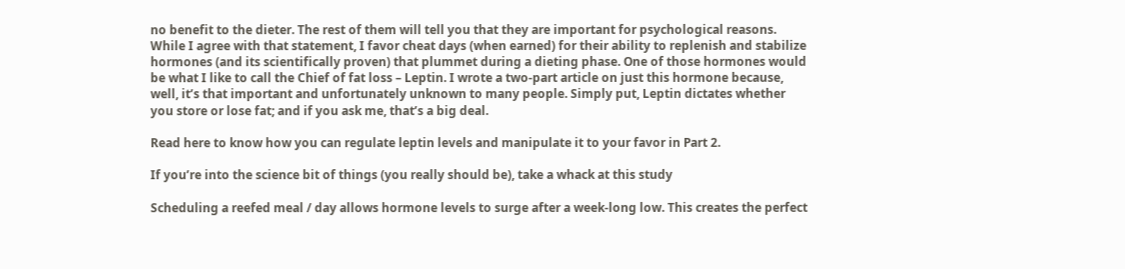no benefit to the dieter. The rest of them will tell you that they are important for psychological reasons. While I agree with that statement, I favor cheat days (when earned) for their ability to replenish and stabilize hormones (and its scientifically proven) that plummet during a dieting phase. One of those hormones would be what I like to call the Chief of fat loss – Leptin. I wrote a two-part article on just this hormone because, well, it’s that important and unfortunately unknown to many people. Simply put, Leptin dictates whether you store or lose fat; and if you ask me, that’s a big deal.

Read here to know how you can regulate leptin levels and manipulate it to your favor in Part 2.

If you’re into the science bit of things (you really should be), take a whack at this study

Scheduling a reefed meal / day allows hormone levels to surge after a week-long low. This creates the perfect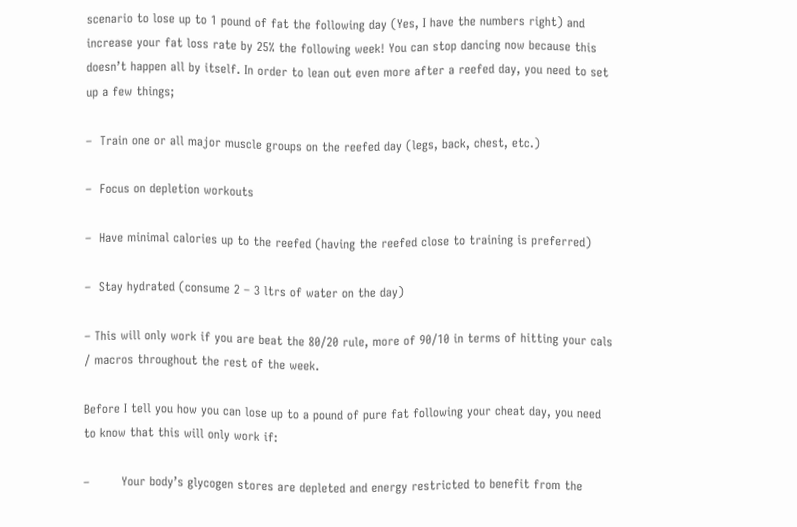scenario to lose up to 1 pound of fat the following day (Yes, I have the numbers right) and increase your fat loss rate by 25% the following week! You can stop dancing now because this doesn’t happen all by itself. In order to lean out even more after a reefed day, you need to set up a few things;

–  Train one or all major muscle groups on the reefed day (legs, back, chest, etc.)

–  Focus on depletion workouts

–  Have minimal calories up to the reefed (having the reefed close to training is preferred)

–  Stay hydrated (consume 2 – 3 ltrs of water on the day)

– This will only work if you are beat the 80/20 rule, more of 90/10 in terms of hitting your cals / macros throughout the rest of the week.

Before I tell you how you can lose up to a pound of pure fat following your cheat day, you need to know that this will only work if:

–        Your body’s glycogen stores are depleted and energy restricted to benefit from the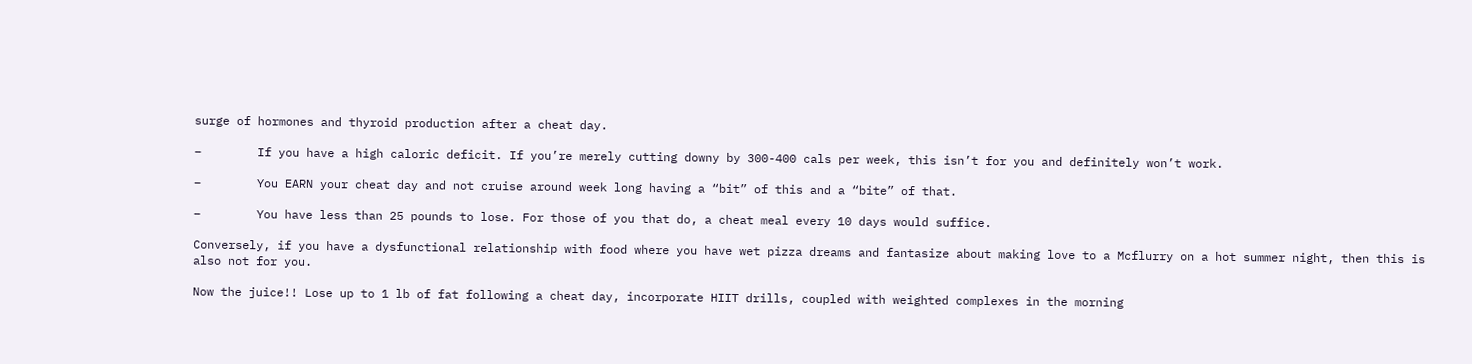surge of hormones and thyroid production after a cheat day.

–        If you have a high caloric deficit. If you’re merely cutting downy by 300-400 cals per week, this isn’t for you and definitely won’t work.

–        You EARN your cheat day and not cruise around week long having a “bit” of this and a “bite” of that.

–        You have less than 25 pounds to lose. For those of you that do, a cheat meal every 10 days would suffice.

Conversely, if you have a dysfunctional relationship with food where you have wet pizza dreams and fantasize about making love to a Mcflurry on a hot summer night, then this is also not for you.

Now the juice!! Lose up to 1 lb of fat following a cheat day, incorporate HIIT drills, coupled with weighted complexes in the morning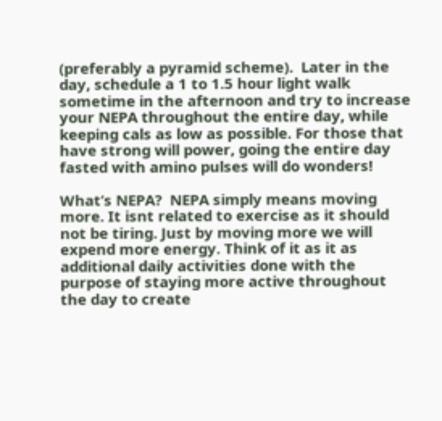(preferably a pyramid scheme).  Later in the day, schedule a 1 to 1.5 hour light walk sometime in the afternoon and try to increase your NEPA throughout the entire day, while keeping cals as low as possible. For those that have strong will power, going the entire day fasted with amino pulses will do wonders!

What’s NEPA?  NEPA simply means moving more. It isnt related to exercise as it should not be tiring. Just by moving more we will expend more energy. Think of it as it as additional daily activities done with the purpose of staying more active throughout the day to create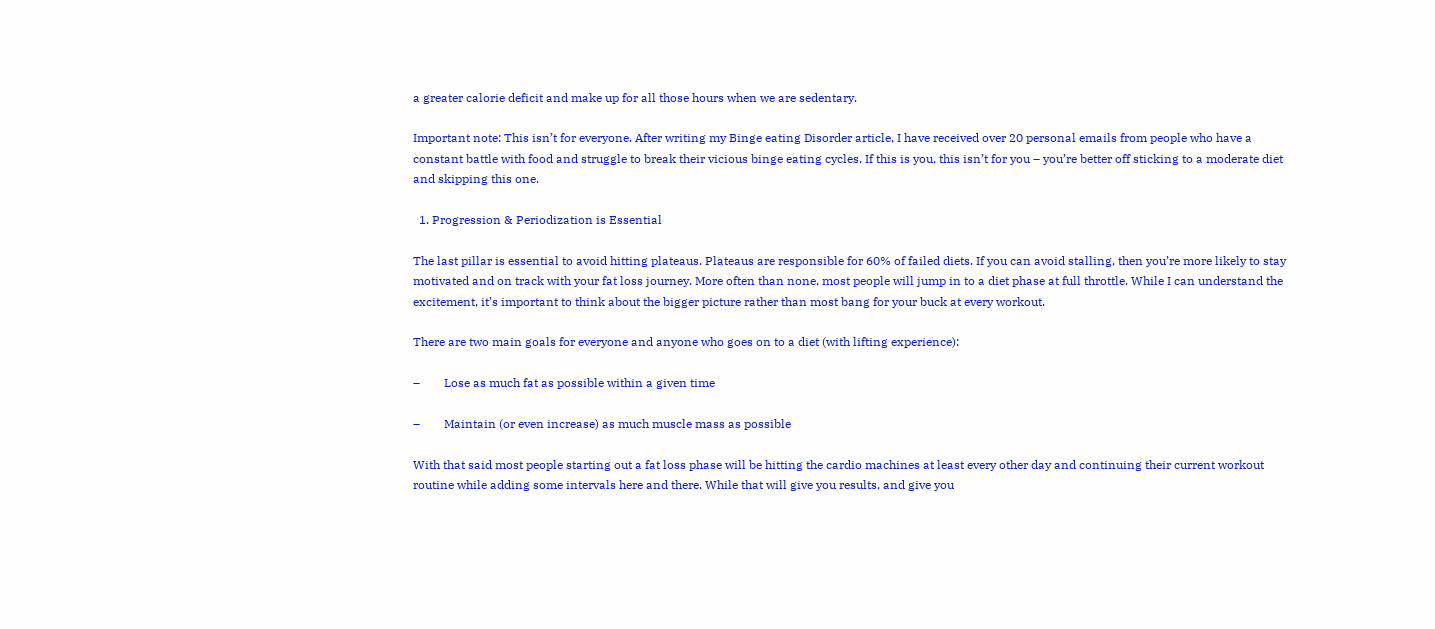a greater calorie deficit and make up for all those hours when we are sedentary.

Important note: This isn’t for everyone. After writing my Binge eating Disorder article, I have received over 20 personal emails from people who have a constant battle with food and struggle to break their vicious binge eating cycles. If this is you, this isn’t for you – you’re better off sticking to a moderate diet and skipping this one.

  1. Progression & Periodization is Essential

The last pillar is essential to avoid hitting plateaus. Plateaus are responsible for 60% of failed diets. If you can avoid stalling, then you’re more likely to stay motivated and on track with your fat loss journey. More often than none, most people will jump in to a diet phase at full throttle. While I can understand the excitement, it’s important to think about the bigger picture rather than most bang for your buck at every workout.

There are two main goals for everyone and anyone who goes on to a diet (with lifting experience):

–        Lose as much fat as possible within a given time

–        Maintain (or even increase) as much muscle mass as possible

With that said most people starting out a fat loss phase will be hitting the cardio machines at least every other day and continuing their current workout routine while adding some intervals here and there. While that will give you results, and give you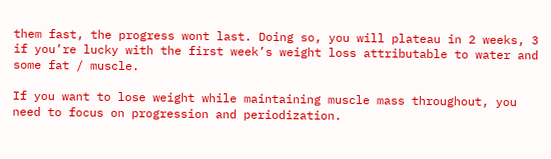them fast, the progress wont last. Doing so, you will plateau in 2 weeks, 3 if you’re lucky with the first week’s weight loss attributable to water and some fat / muscle.

If you want to lose weight while maintaining muscle mass throughout, you need to focus on progression and periodization.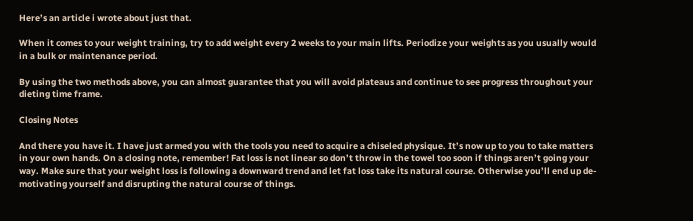Here’s an article i wrote about just that.

When it comes to your weight training, try to add weight every 2 weeks to your main lifts. Periodize your weights as you usually would in a bulk or maintenance period.

By using the two methods above, you can almost guarantee that you will avoid plateaus and continue to see progress throughout your dieting time frame.

Closing Notes

And there you have it. I have just armed you with the tools you need to acquire a chiseled physique. It’s now up to you to take matters in your own hands. On a closing note, remember! Fat loss is not linear so don’t throw in the towel too soon if things aren’t going your way. Make sure that your weight loss is following a downward trend and let fat loss take its natural course. Otherwise you’ll end up de-motivating yourself and disrupting the natural course of things.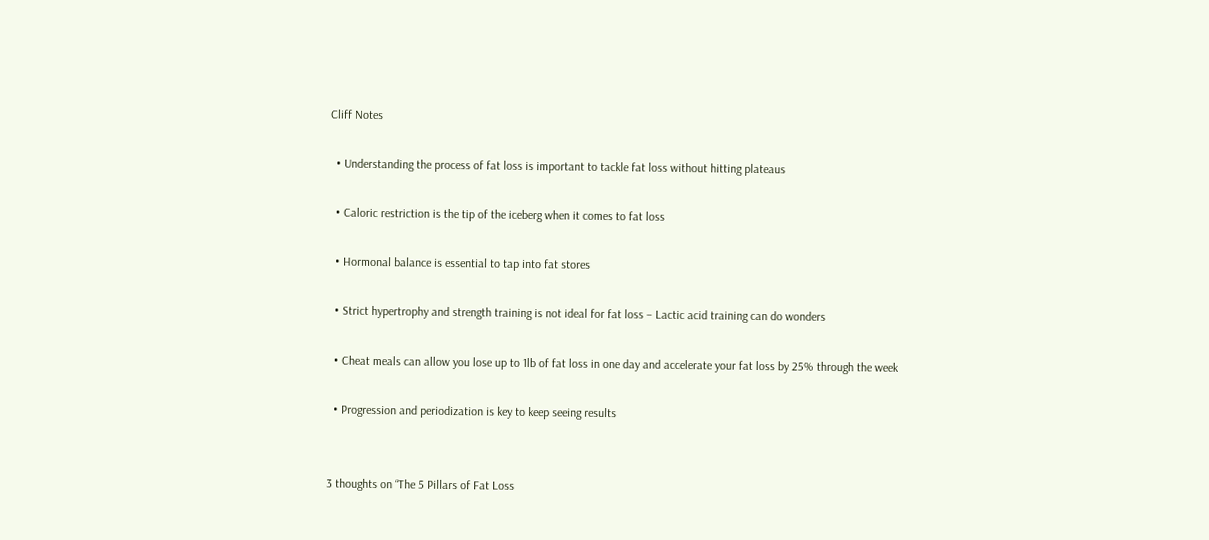Cliff Notes

  • Understanding the process of fat loss is important to tackle fat loss without hitting plateaus

  • Caloric restriction is the tip of the iceberg when it comes to fat loss

  • Hormonal balance is essential to tap into fat stores

  • Strict hypertrophy and strength training is not ideal for fat loss – Lactic acid training can do wonders

  • Cheat meals can allow you lose up to 1lb of fat loss in one day and accelerate your fat loss by 25% through the week

  • Progression and periodization is key to keep seeing results


3 thoughts on “The 5 Pillars of Fat Loss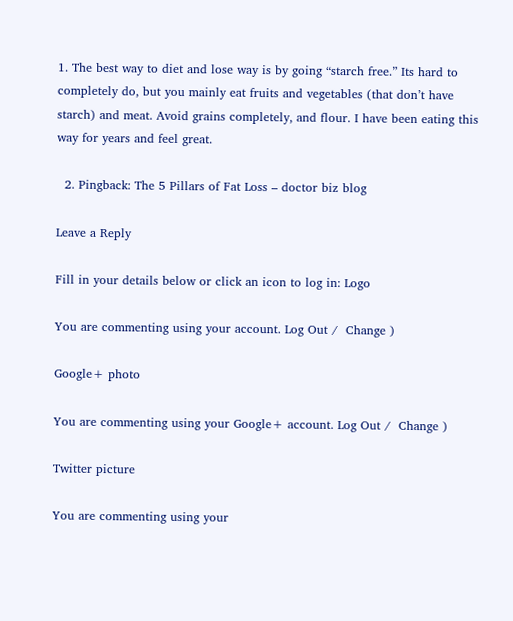1. The best way to diet and lose way is by going “starch free.” Its hard to completely do, but you mainly eat fruits and vegetables (that don’t have starch) and meat. Avoid grains completely, and flour. I have been eating this way for years and feel great.

  2. Pingback: The 5 Pillars of Fat Loss – doctor biz blog

Leave a Reply

Fill in your details below or click an icon to log in: Logo

You are commenting using your account. Log Out /  Change )

Google+ photo

You are commenting using your Google+ account. Log Out /  Change )

Twitter picture

You are commenting using your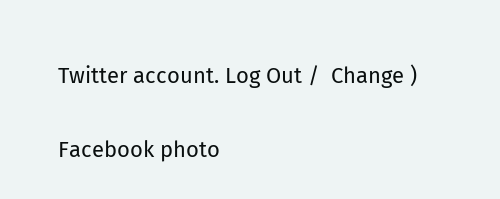Twitter account. Log Out /  Change )

Facebook photo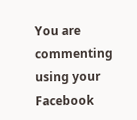You are commenting using your Facebook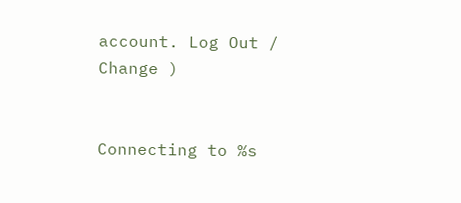account. Log Out /  Change )


Connecting to %s